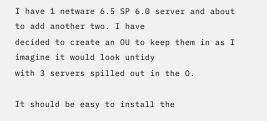I have 1 netware 6.5 SP 6.0 server and about to add another two. I have
decided to create an OU to keep them in as I imagine it would look untidy
with 3 servers spilled out in the O.

It should be easy to install the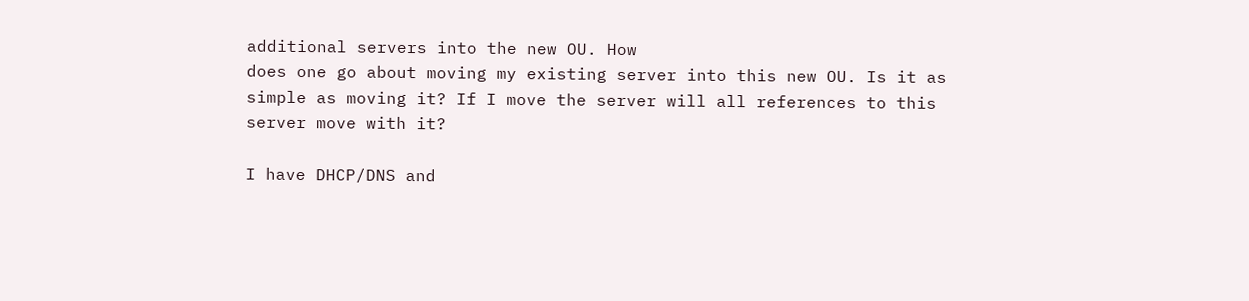additional servers into the new OU. How
does one go about moving my existing server into this new OU. Is it as
simple as moving it? If I move the server will all references to this
server move with it?

I have DHCP/DNS and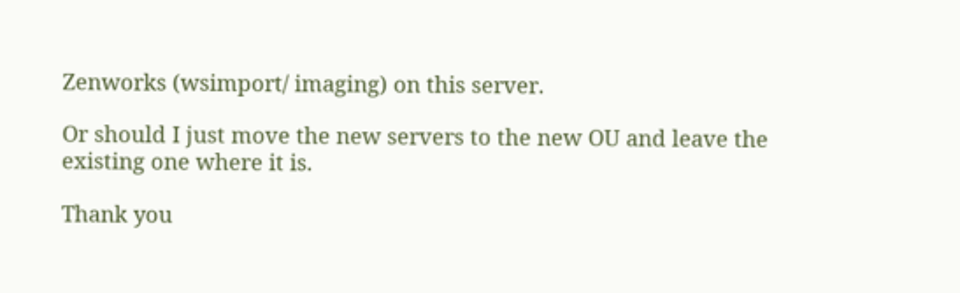Zenworks (wsimport/ imaging) on this server.

Or should I just move the new servers to the new OU and leave the
existing one where it is.

Thank you